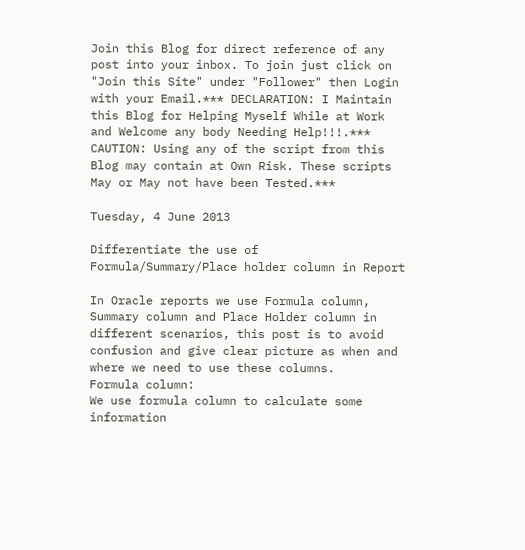Join this Blog for direct reference of any post into your inbox. To join just click on "Join this Site" under "Follower" then Login with your Email.*** DECLARATION: I Maintain this Blog for Helping Myself While at Work and Welcome any body Needing Help!!!.*** CAUTION: Using any of the script from this Blog may contain at Own Risk. These scripts May or May not have been Tested.***

Tuesday, 4 June 2013

Differentiate the use of Formula/Summary/Place holder column in Report

In Oracle reports we use Formula column, Summary column and Place Holder column in different scenarios, this post is to avoid confusion and give clear picture as when and where we need to use these columns.
Formula column:
We use formula column to calculate some information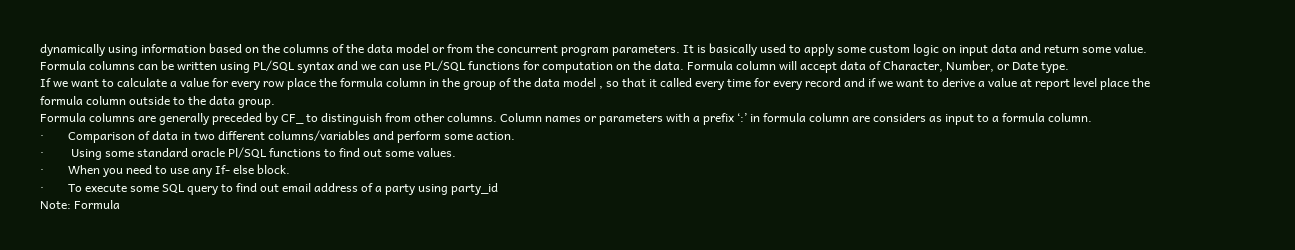dynamically using information based on the columns of the data model or from the concurrent program parameters. It is basically used to apply some custom logic on input data and return some value.
Formula columns can be written using PL/SQL syntax and we can use PL/SQL functions for computation on the data. Formula column will accept data of Character, Number, or Date type.
If we want to calculate a value for every row place the formula column in the group of the data model , so that it called every time for every record and if we want to derive a value at report level place the formula column outside to the data group.
Formula columns are generally preceded by CF_ to distinguish from other columns. Column names or parameters with a prefix ‘:’ in formula column are considers as input to a formula column.
·        Comparison of data in two different columns/variables and perform some action.
·         Using some standard oracle Pl/SQL functions to find out some values.
·        When you need to use any If- else block.
·        To execute some SQL query to find out email address of a party using party_id
Note: Formula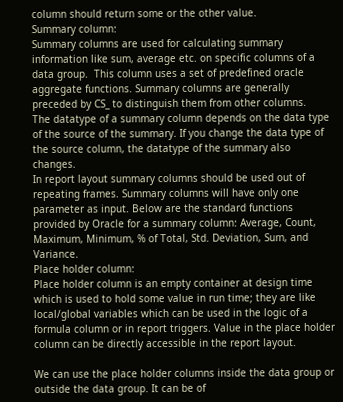column should return some or the other value.
Summary column:
Summary columns are used for calculating summary information like sum, average etc. on specific columns of a data group.  This column uses a set of predefined oracle aggregate functions. Summary columns are generally preceded by CS_ to distinguish them from other columns.
The datatype of a summary column depends on the data type of the source of the summary. If you change the data type of the source column, the datatype of the summary also changes.
In report layout summary columns should be used out of repeating frames. Summary columns will have only one parameter as input. Below are the standard functions provided by Oracle for a summary column: Average, Count, Maximum, Minimum, % of Total, Std. Deviation, Sum, and Variance.
Place holder column:
Place holder column is an empty container at design time which is used to hold some value in run time; they are like local/global variables which can be used in the logic of a formula column or in report triggers. Value in the place holder column can be directly accessible in the report layout.

We can use the place holder columns inside the data group or outside the data group. It can be of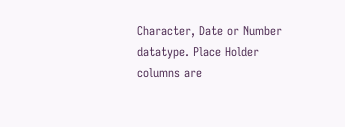Character, Date or Number datatype. Place Holder columns are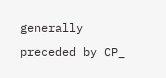generally preceded by CP_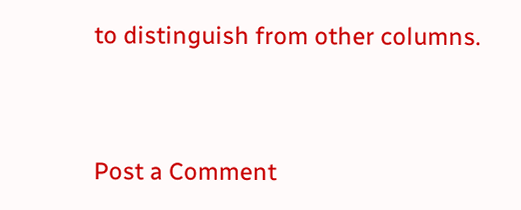to distinguish from other columns.


Post a Comment